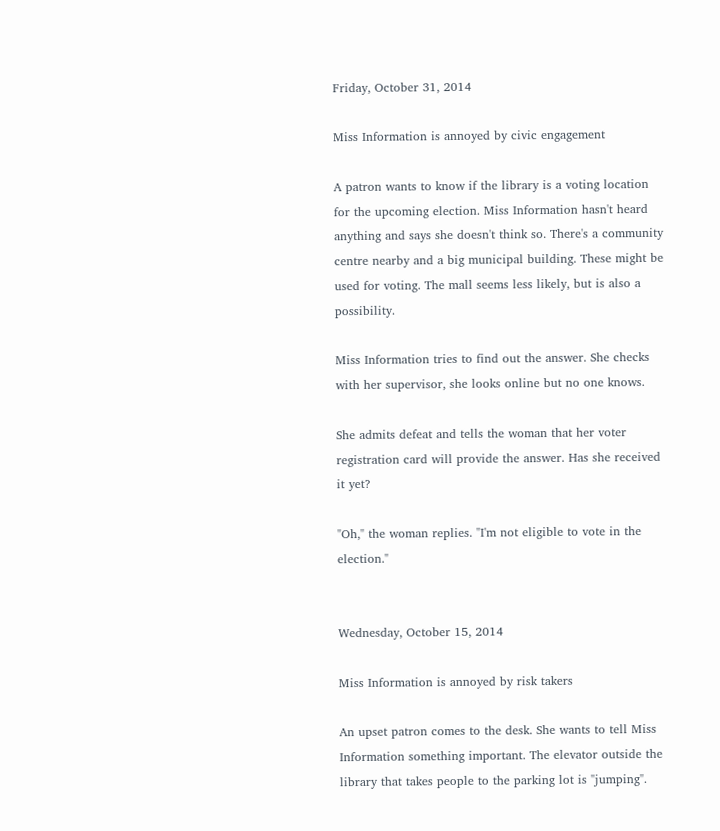Friday, October 31, 2014

Miss Information is annoyed by civic engagement

A patron wants to know if the library is a voting location for the upcoming election. Miss Information hasn't heard anything and says she doesn't think so. There's a community centre nearby and a big municipal building. These might be used for voting. The mall seems less likely, but is also a possibility.

Miss Information tries to find out the answer. She checks with her supervisor, she looks online but no one knows.

She admits defeat and tells the woman that her voter registration card will provide the answer. Has she received it yet?

"Oh," the woman replies. "I'm not eligible to vote in the election."


Wednesday, October 15, 2014

Miss Information is annoyed by risk takers

An upset patron comes to the desk. She wants to tell Miss Information something important. The elevator outside the library that takes people to the parking lot is "jumping".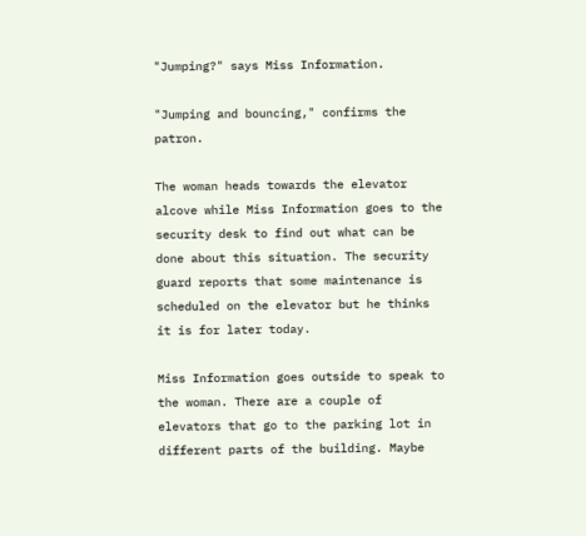"Jumping?" says Miss Information.

"Jumping and bouncing," confirms the patron.

The woman heads towards the elevator alcove while Miss Information goes to the security desk to find out what can be done about this situation. The security guard reports that some maintenance is scheduled on the elevator but he thinks it is for later today.

Miss Information goes outside to speak to the woman. There are a couple of elevators that go to the parking lot in different parts of the building. Maybe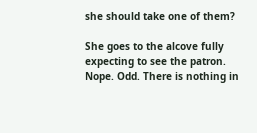she should take one of them?

She goes to the alcove fully expecting to see the patron. Nope. Odd. There is nothing in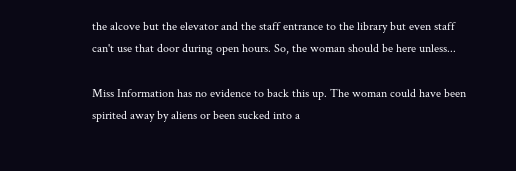the alcove but the elevator and the staff entrance to the library but even staff can't use that door during open hours. So, the woman should be here unless...

Miss Information has no evidence to back this up. The woman could have been spirited away by aliens or been sucked into a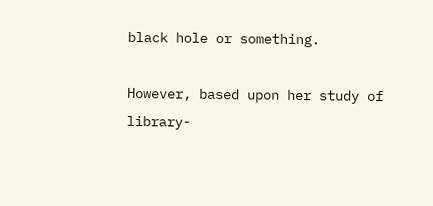black hole or something.

However, based upon her study of library-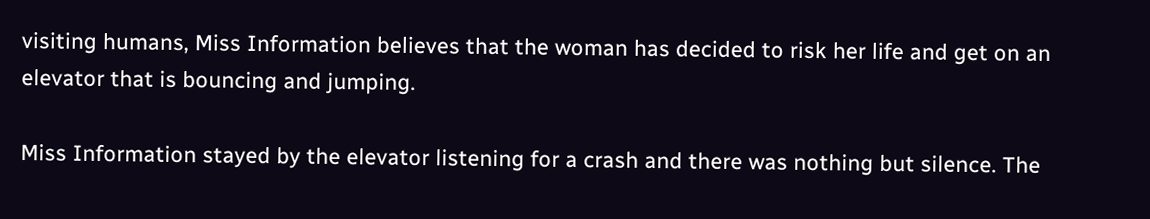visiting humans, Miss Information believes that the woman has decided to risk her life and get on an elevator that is bouncing and jumping.

Miss Information stayed by the elevator listening for a crash and there was nothing but silence. The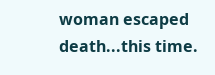woman escaped death...this time.